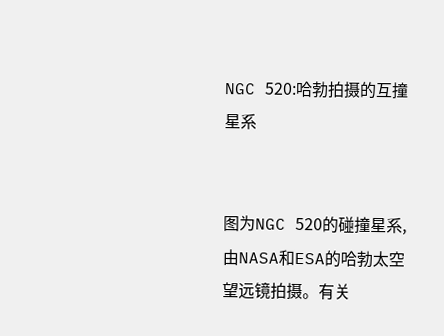NGC 520:哈勃拍摄的互撞星系


图为NGC 520的碰撞星系,由NASA和ESA的哈勃太空望远镜拍摄。有关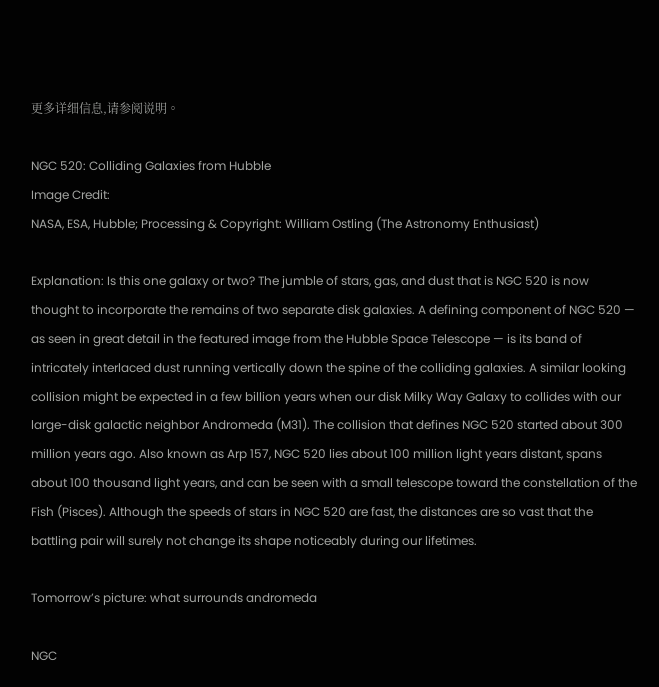更多详细信息,请参阅说明。

NGC 520: Colliding Galaxies from Hubble
Image Credit:
NASA, ESA, Hubble; Processing & Copyright: William Ostling (The Astronomy Enthusiast)

Explanation: Is this one galaxy or two? The jumble of stars, gas, and dust that is NGC 520 is now thought to incorporate the remains of two separate disk galaxies. A defining component of NGC 520 — as seen in great detail in the featured image from the Hubble Space Telescope — is its band of intricately interlaced dust running vertically down the spine of the colliding galaxies. A similar looking collision might be expected in a few billion years when our disk Milky Way Galaxy to collides with our large-disk galactic neighbor Andromeda (M31). The collision that defines NGC 520 started about 300 million years ago. Also known as Arp 157, NGC 520 lies about 100 million light years distant, spans about 100 thousand light years, and can be seen with a small telescope toward the constellation of the Fish (Pisces). Although the speeds of stars in NGC 520 are fast, the distances are so vast that the battling pair will surely not change its shape noticeably during our lifetimes.

Tomorrow’s picture: what surrounds andromeda

NGC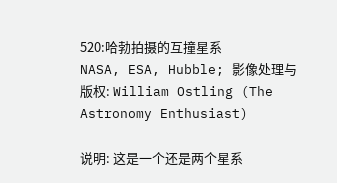520:哈勃拍摄的互撞星系
NASA, ESA, Hubble; 影像处理与版权: William Ostling (The Astronomy Enthusiast)

说明: 这是一个还是两个星系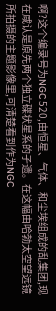啊?这个编录号为NGC 520,由恒星、气体、和尘埃组成的乱集团,现在咸认是原先两个独立碟状星系的孑遗。在这幅由哈勃太空望远镜所拍摄的主题影像里,可清楚看到作为NGC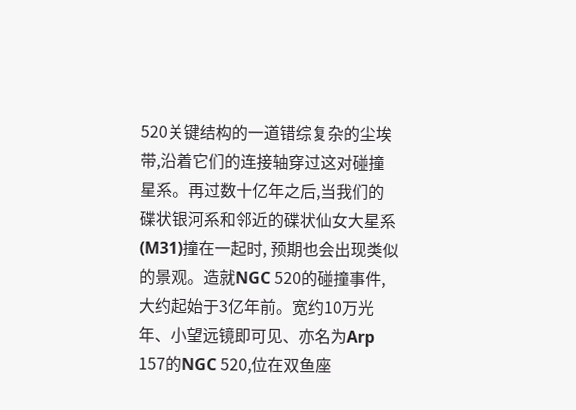520关键结构的一道错综复杂的尘埃带,沿着它们的连接轴穿过这对碰撞星系。再过数十亿年之后,当我们的碟状银河系和邻近的碟状仙女大星系(M31)撞在一起时, 预期也会出现类似的景观。造就NGC 520的碰撞事件,大约起始于3亿年前。宽约10万光年、小望远镜即可见、亦名为Arp 157的NGC 520,位在双鱼座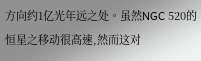方向约1亿光年远之处。虽然NGC 520的恒星之移动很高速,然而这对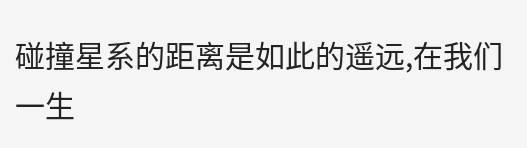碰撞星系的距离是如此的遥远,在我们一生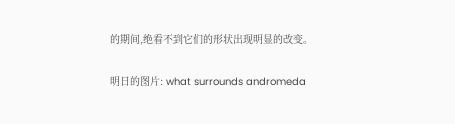的期间,绝看不到它们的形状出现明显的改变。

明日的图片: what surrounds andromeda